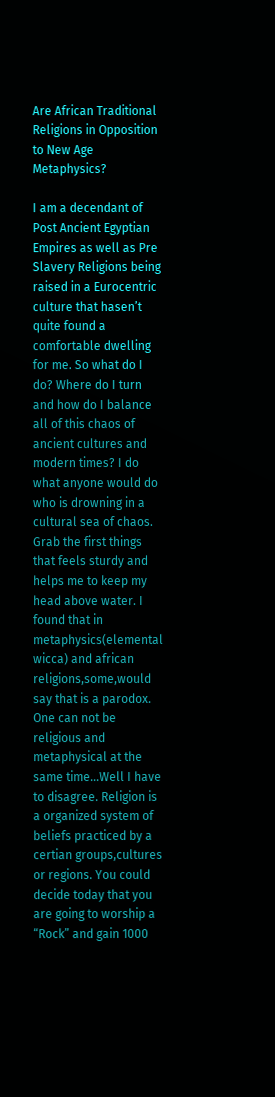Are African Traditional Religions in Opposition to New Age Metaphysics?

I am a decendant of Post Ancient Egyptian Empires as well as Pre Slavery Religions being raised in a Eurocentric culture that hasen’t quite found a comfortable dwelling for me. So what do I do? Where do I turn and how do I balance all of this chaos of ancient cultures and modern times? I do what anyone would do who is drowning in a cultural sea of chaos. Grab the first things that feels sturdy and helps me to keep my head above water. I found that in metaphysics(elemental wicca) and african religions,some,would say that is a parodox. One can not be religious and metaphysical at the same time…Well I have to disagree. Religion is a organized system of beliefs practiced by a certian groups,cultures or regions. You could decide today that you are going to worship a “Rock” and gain 1000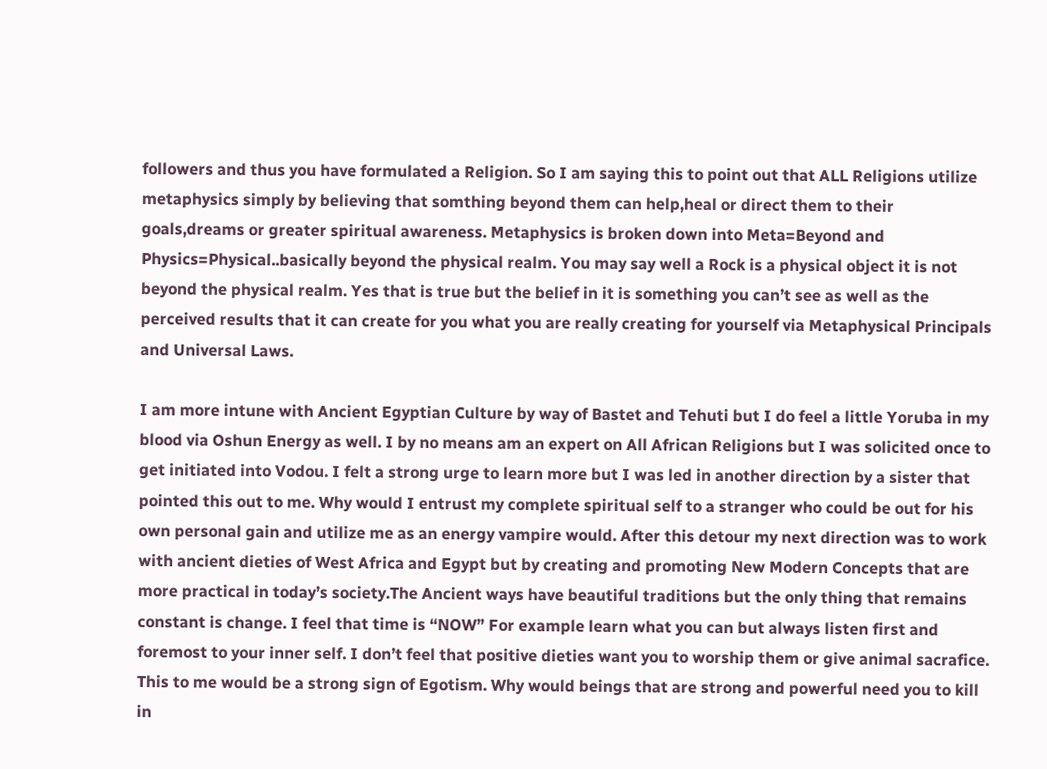followers and thus you have formulated a Religion. So I am saying this to point out that ALL Religions utilize metaphysics simply by believing that somthing beyond them can help,heal or direct them to their goals,dreams or greater spiritual awareness. Metaphysics is broken down into Meta=Beyond and Physics=Physical..basically beyond the physical realm. You may say well a Rock is a physical object it is not beyond the physical realm. Yes that is true but the belief in it is something you can’t see as well as the perceived results that it can create for you what you are really creating for yourself via Metaphysical Principals and Universal Laws.

I am more intune with Ancient Egyptian Culture by way of Bastet and Tehuti but I do feel a little Yoruba in my blood via Oshun Energy as well. I by no means am an expert on All African Religions but I was solicited once to get initiated into Vodou. I felt a strong urge to learn more but I was led in another direction by a sister that pointed this out to me. Why would I entrust my complete spiritual self to a stranger who could be out for his own personal gain and utilize me as an energy vampire would. After this detour my next direction was to work with ancient dieties of West Africa and Egypt but by creating and promoting New Modern Concepts that are more practical in today’s society.The Ancient ways have beautiful traditions but the only thing that remains constant is change. I feel that time is “NOW” For example learn what you can but always listen first and foremost to your inner self. I don’t feel that positive dieties want you to worship them or give animal sacrafice. This to me would be a strong sign of Egotism. Why would beings that are strong and powerful need you to kill in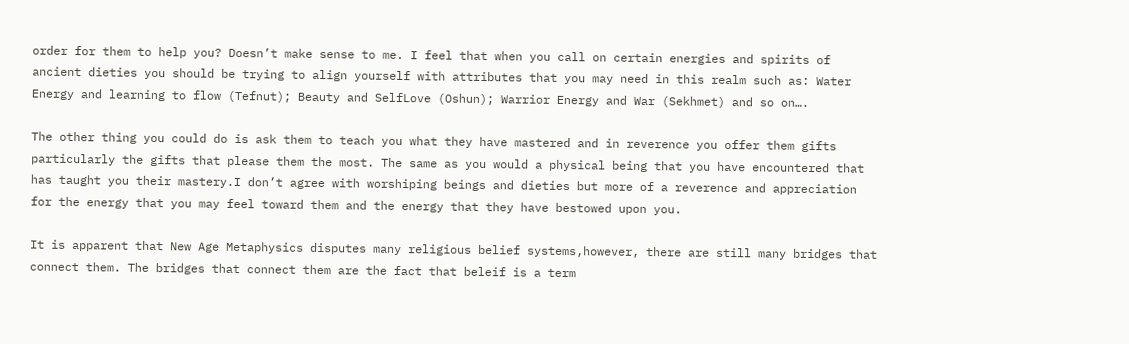order for them to help you? Doesn’t make sense to me. I feel that when you call on certain energies and spirits of ancient dieties you should be trying to align yourself with attributes that you may need in this realm such as: Water Energy and learning to flow (Tefnut); Beauty and SelfLove (Oshun); Warrior Energy and War (Sekhmet) and so on….

The other thing you could do is ask them to teach you what they have mastered and in reverence you offer them gifts particularly the gifts that please them the most. The same as you would a physical being that you have encountered that has taught you their mastery.I don’t agree with worshiping beings and dieties but more of a reverence and appreciation for the energy that you may feel toward them and the energy that they have bestowed upon you.

It is apparent that New Age Metaphysics disputes many religious belief systems,however, there are still many bridges that connect them. The bridges that connect them are the fact that beleif is a term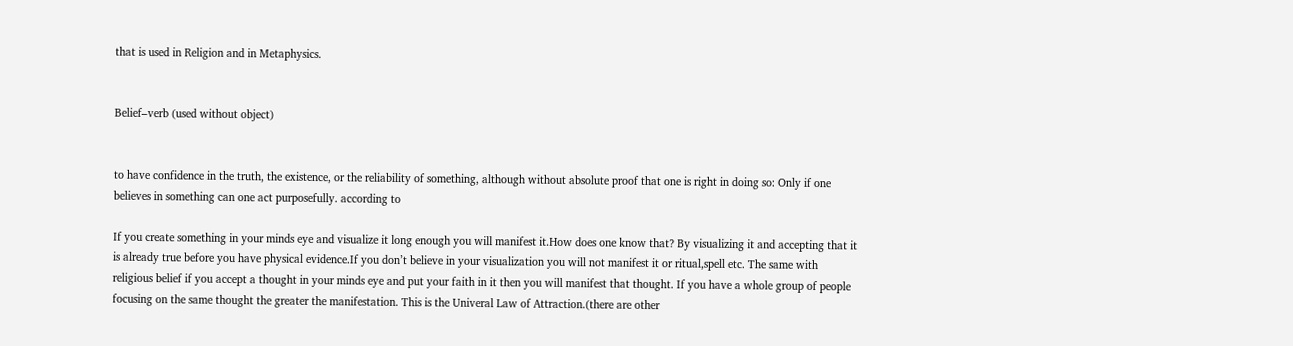that is used in Religion and in Metaphysics.


Belief–verb (used without object)


to have confidence in the truth, the existence, or the reliability of something, although without absolute proof that one is right in doing so: Only if one believes in something can one act purposefully. according to

If you create something in your minds eye and visualize it long enough you will manifest it.How does one know that? By visualizing it and accepting that it is already true before you have physical evidence.If you don’t believe in your visualization you will not manifest it or ritual,spell etc. The same with religious belief if you accept a thought in your minds eye and put your faith in it then you will manifest that thought. If you have a whole group of people focusing on the same thought the greater the manifestation. This is the Univeral Law of Attraction.(there are other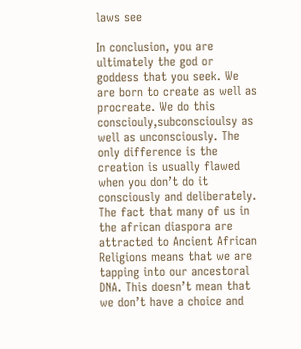laws see

In conclusion, you are ultimately the god or goddess that you seek. We are born to create as well as procreate. We do this consciouly,subconscioulsy as well as unconsciously. The only difference is the creation is usually flawed when you don’t do it consciously and deliberately. The fact that many of us in the african diaspora are attracted to Ancient African Religions means that we are tapping into our ancestoral DNA. This doesn’t mean that we don’t have a choice and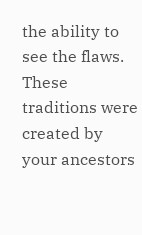the ability to see the flaws. These traditions were created by your ancestors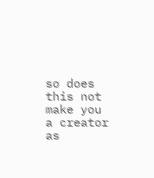so does this not make you a creator as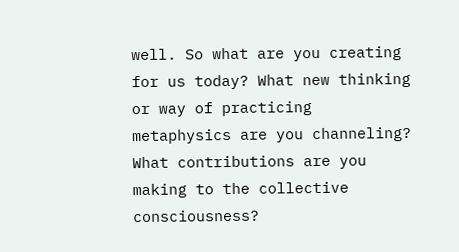well. So what are you creating for us today? What new thinking or way of practicing metaphysics are you channeling? What contributions are you making to the collective consciousness?